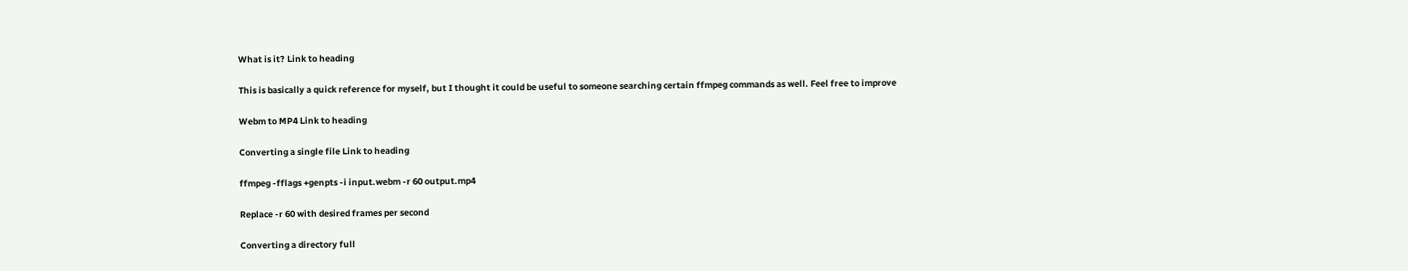What is it? Link to heading

This is basically a quick reference for myself, but I thought it could be useful to someone searching certain ffmpeg commands as well. Feel free to improve

Webm to MP4 Link to heading

Converting a single file Link to heading

ffmpeg -fflags +genpts -i input.webm -r 60 output.mp4

Replace -r 60 with desired frames per second

Converting a directory full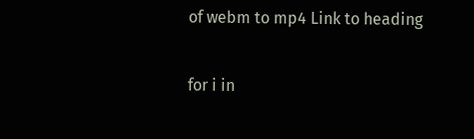of webm to mp4 Link to heading

for i in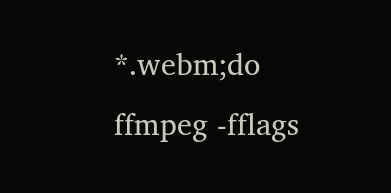*.webm;do ffmpeg -fflags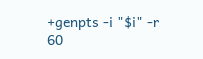+genpts -i "$i" -r 60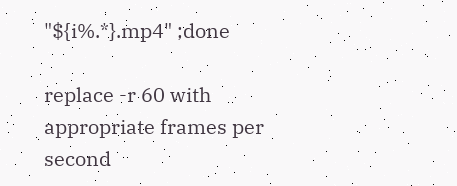"${i%.*}.mp4" ;done

replace -r 60 with appropriate frames per second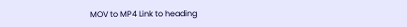MOV to MP4 Link to heading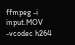ffmpeg -i input.MOV -vcodec h264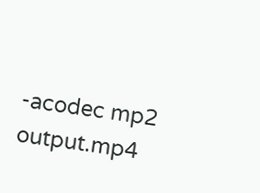-acodec mp2 output.mp4